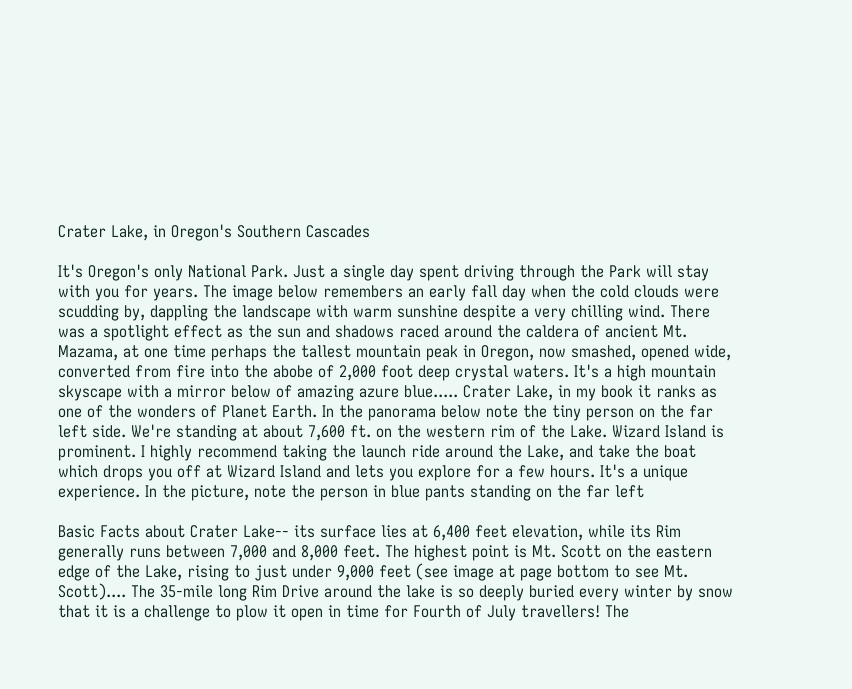Crater Lake, in Oregon's Southern Cascades

It's Oregon's only National Park. Just a single day spent driving through the Park will stay with you for years. The image below remembers an early fall day when the cold clouds were scudding by, dappling the landscape with warm sunshine despite a very chilling wind. There was a spotlight effect as the sun and shadows raced around the caldera of ancient Mt. Mazama, at one time perhaps the tallest mountain peak in Oregon, now smashed, opened wide, converted from fire into the abobe of 2,000 foot deep crystal waters. It's a high mountain skyscape with a mirror below of amazing azure blue..... Crater Lake, in my book it ranks as one of the wonders of Planet Earth. In the panorama below note the tiny person on the far left side. We're standing at about 7,600 ft. on the western rim of the Lake. Wizard Island is prominent. I highly recommend taking the launch ride around the Lake, and take the boat which drops you off at Wizard Island and lets you explore for a few hours. It's a unique experience. In the picture, note the person in blue pants standing on the far left

Basic Facts about Crater Lake-- its surface lies at 6,400 feet elevation, while its Rim generally runs between 7,000 and 8,000 feet. The highest point is Mt. Scott on the eastern edge of the Lake, rising to just under 9,000 feet (see image at page bottom to see Mt. Scott).... The 35-mile long Rim Drive around the lake is so deeply buried every winter by snow that it is a challenge to plow it open in time for Fourth of July travellers! The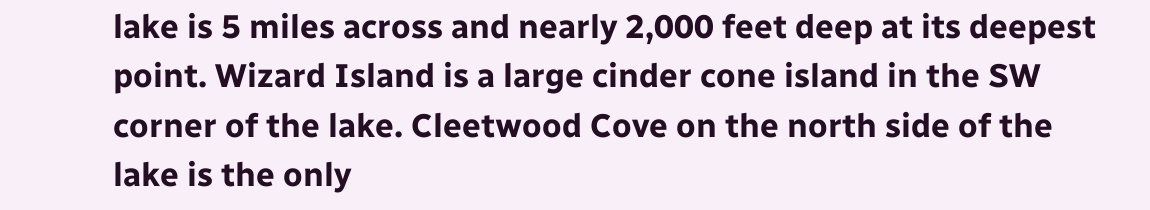lake is 5 miles across and nearly 2,000 feet deep at its deepest point. Wizard Island is a large cinder cone island in the SW corner of the lake. Cleetwood Cove on the north side of the lake is the only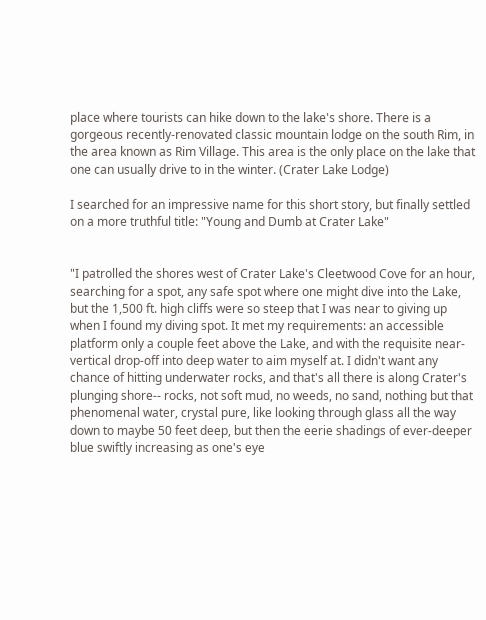place where tourists can hike down to the lake's shore. There is a gorgeous recently-renovated classic mountain lodge on the south Rim, in the area known as Rim Village. This area is the only place on the lake that one can usually drive to in the winter. (Crater Lake Lodge)

I searched for an impressive name for this short story, but finally settled on a more truthful title: "Young and Dumb at Crater Lake"


"I patrolled the shores west of Crater Lake's Cleetwood Cove for an hour, searching for a spot, any safe spot where one might dive into the Lake, but the 1,500 ft. high cliffs were so steep that I was near to giving up when I found my diving spot. It met my requirements: an accessible platform only a couple feet above the Lake, and with the requisite near-vertical drop-off into deep water to aim myself at. I didn't want any chance of hitting underwater rocks, and that's all there is along Crater's plunging shore-- rocks, not soft mud, no weeds, no sand, nothing but that phenomenal water, crystal pure, like looking through glass all the way down to maybe 50 feet deep, but then the eerie shadings of ever-deeper blue swiftly increasing as one's eye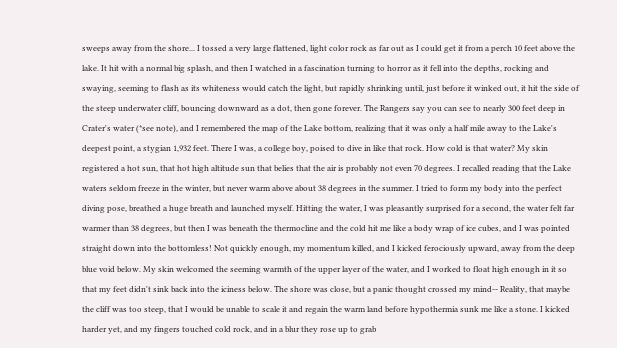sweeps away from the shore... I tossed a very large flattened, light color rock as far out as I could get it from a perch 10 feet above the lake. It hit with a normal big splash, and then I watched in a fascination turning to horror as it fell into the depths, rocking and swaying, seeming to flash as its whiteness would catch the light, but rapidly shrinking until, just before it winked out, it hit the side of the steep underwater cliff, bouncing downward as a dot, then gone forever. The Rangers say you can see to nearly 300 feet deep in Crater's water (*see note), and I remembered the map of the Lake bottom, realizing that it was only a half mile away to the Lake's deepest point, a stygian 1,932 feet. There I was, a college boy, poised to dive in like that rock. How cold is that water? My skin registered a hot sun, that hot high altitude sun that belies that the air is probably not even 70 degrees. I recalled reading that the Lake waters seldom freeze in the winter, but never warm above about 38 degrees in the summer. I tried to form my body into the perfect diving pose, breathed a huge breath and launched myself. Hitting the water, I was pleasantly surprised for a second, the water felt far warmer than 38 degrees, but then I was beneath the thermocline and the cold hit me like a body wrap of ice cubes, and I was pointed straight down into the bottomless! Not quickly enough, my momentum killed, and I kicked ferociously upward, away from the deep blue void below. My skin welcomed the seeming warmth of the upper layer of the water, and I worked to float high enough in it so that my feet didn't sink back into the iciness below. The shore was close, but a panic thought crossed my mind-- Reality, that maybe the cliff was too steep, that I would be unable to scale it and regain the warm land before hypothermia sunk me like a stone. I kicked harder yet, and my fingers touched cold rock, and in a blur they rose up to grab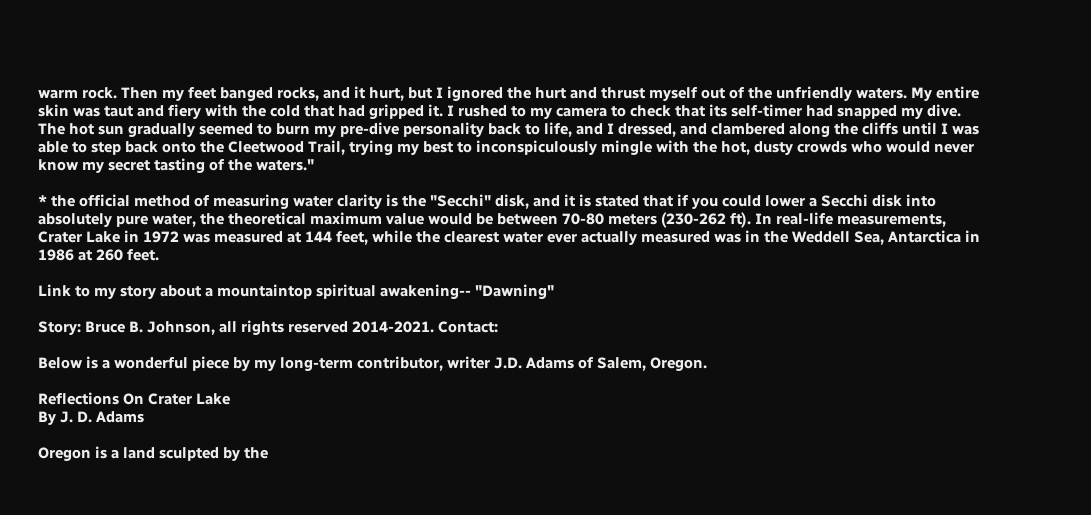warm rock. Then my feet banged rocks, and it hurt, but I ignored the hurt and thrust myself out of the unfriendly waters. My entire skin was taut and fiery with the cold that had gripped it. I rushed to my camera to check that its self-timer had snapped my dive. The hot sun gradually seemed to burn my pre-dive personality back to life, and I dressed, and clambered along the cliffs until I was able to step back onto the Cleetwood Trail, trying my best to inconspiculously mingle with the hot, dusty crowds who would never know my secret tasting of the waters."

* the official method of measuring water clarity is the "Secchi" disk, and it is stated that if you could lower a Secchi disk into absolutely pure water, the theoretical maximum value would be between 70-80 meters (230-262 ft). In real-life measurements, Crater Lake in 1972 was measured at 144 feet, while the clearest water ever actually measured was in the Weddell Sea, Antarctica in 1986 at 260 feet.

Link to my story about a mountaintop spiritual awakening-- "Dawning"

Story: Bruce B. Johnson, all rights reserved 2014-2021. Contact:

Below is a wonderful piece by my long-term contributor, writer J.D. Adams of Salem, Oregon.

Reflections On Crater Lake
By J. D. Adams

Oregon is a land sculpted by the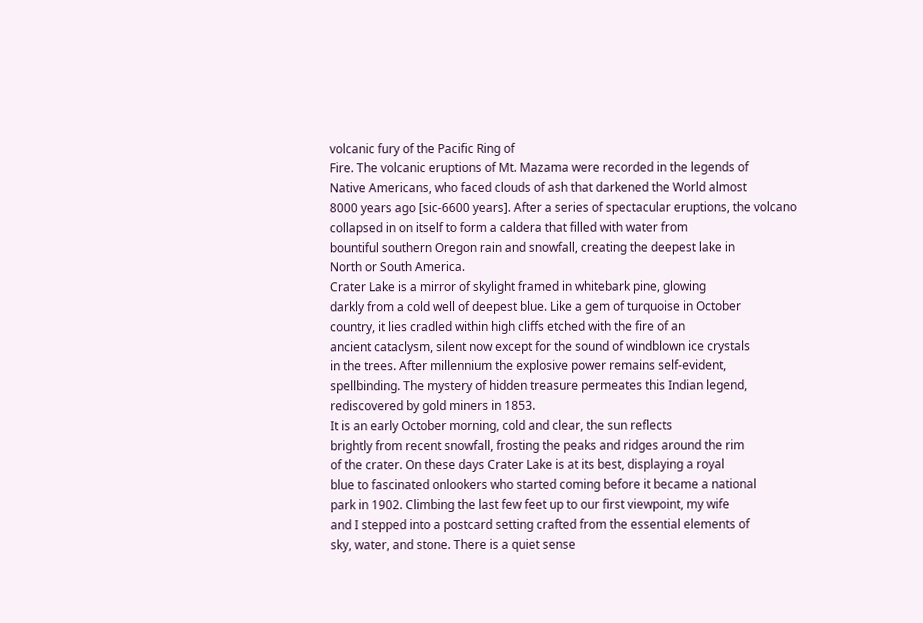volcanic fury of the Pacific Ring of
Fire. The volcanic eruptions of Mt. Mazama were recorded in the legends of
Native Americans, who faced clouds of ash that darkened the World almost
8000 years ago [sic-6600 years]. After a series of spectacular eruptions, the volcano
collapsed in on itself to form a caldera that filled with water from
bountiful southern Oregon rain and snowfall, creating the deepest lake in
North or South America.
Crater Lake is a mirror of skylight framed in whitebark pine, glowing
darkly from a cold well of deepest blue. Like a gem of turquoise in October
country, it lies cradled within high cliffs etched with the fire of an
ancient cataclysm, silent now except for the sound of windblown ice crystals
in the trees. After millennium the explosive power remains self-evident,
spellbinding. The mystery of hidden treasure permeates this Indian legend,
rediscovered by gold miners in 1853.
It is an early October morning, cold and clear, the sun reflects
brightly from recent snowfall, frosting the peaks and ridges around the rim
of the crater. On these days Crater Lake is at its best, displaying a royal
blue to fascinated onlookers who started coming before it became a national
park in 1902. Climbing the last few feet up to our first viewpoint, my wife
and I stepped into a postcard setting crafted from the essential elements of
sky, water, and stone. There is a quiet sense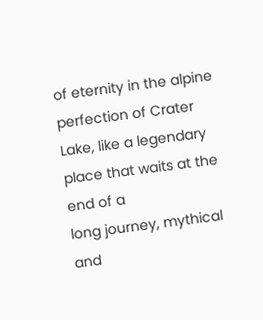of eternity in the alpine
perfection of Crater Lake, like a legendary place that waits at the end of a
long journey, mythical and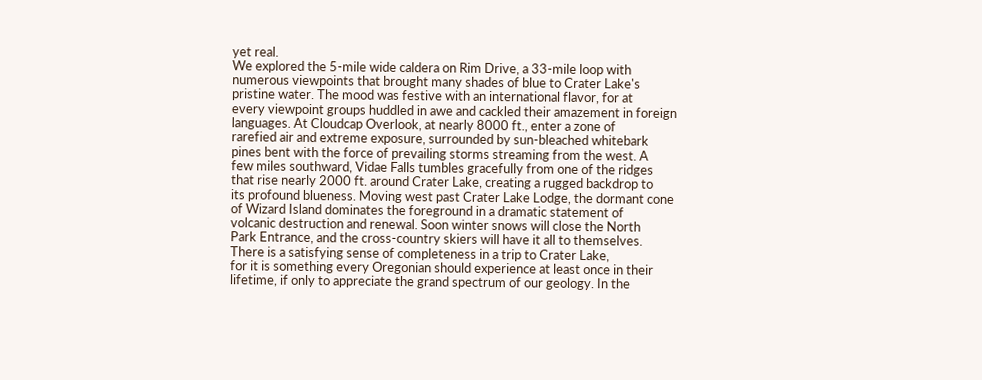yet real.
We explored the 5-mile wide caldera on Rim Drive, a 33-mile loop with
numerous viewpoints that brought many shades of blue to Crater Lake's
pristine water. The mood was festive with an international flavor, for at
every viewpoint groups huddled in awe and cackled their amazement in foreign
languages. At Cloudcap Overlook, at nearly 8000 ft., enter a zone of
rarefied air and extreme exposure, surrounded by sun-bleached whitebark
pines bent with the force of prevailing storms streaming from the west. A
few miles southward, Vidae Falls tumbles gracefully from one of the ridges
that rise nearly 2000 ft. around Crater Lake, creating a rugged backdrop to
its profound blueness. Moving west past Crater Lake Lodge, the dormant cone
of Wizard Island dominates the foreground in a dramatic statement of
volcanic destruction and renewal. Soon winter snows will close the North
Park Entrance, and the cross-country skiers will have it all to themselves.
There is a satisfying sense of completeness in a trip to Crater Lake,
for it is something every Oregonian should experience at least once in their
lifetime, if only to appreciate the grand spectrum of our geology. In the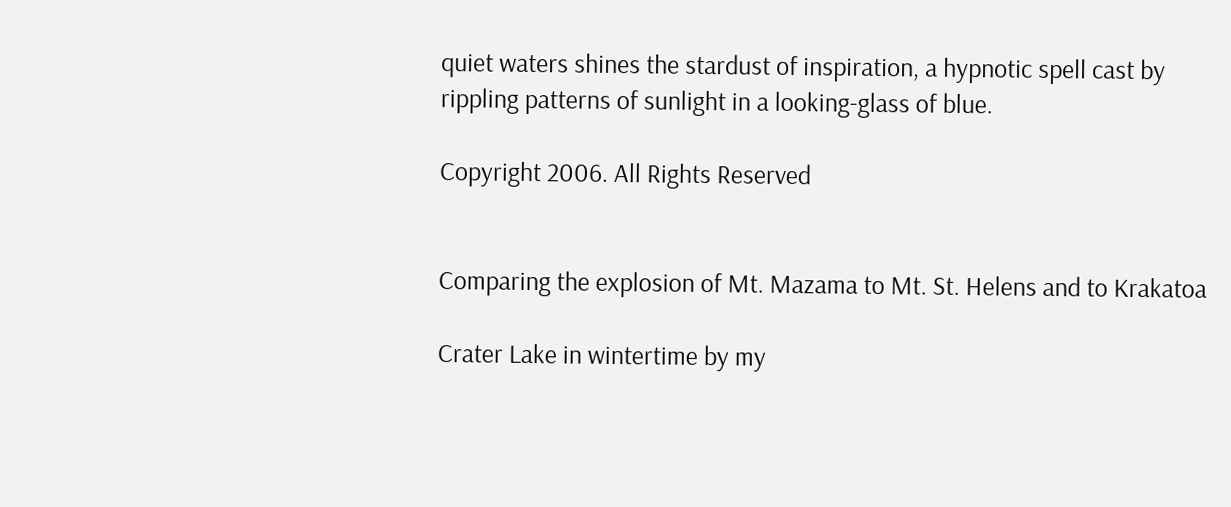quiet waters shines the stardust of inspiration, a hypnotic spell cast by
rippling patterns of sunlight in a looking-glass of blue.

Copyright 2006. All Rights Reserved


Comparing the explosion of Mt. Mazama to Mt. St. Helens and to Krakatoa

Crater Lake in wintertime by my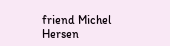friend Michel Hersen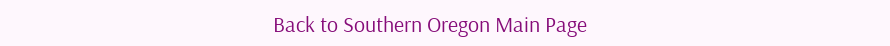Back to Southern Oregon Main Page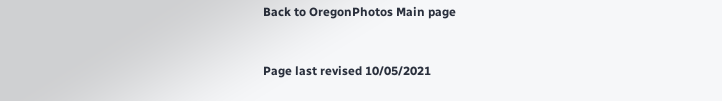Back to OregonPhotos Main page


Page last revised 10/05/2021